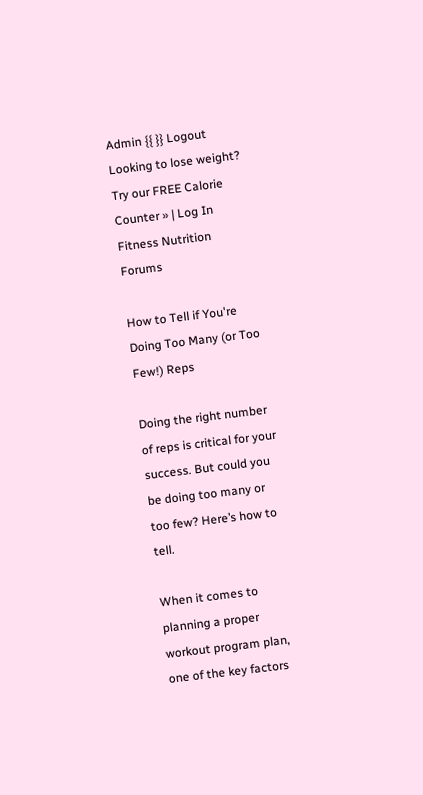Admin {{ }} Logout Looking to lose weight? Try our FREE Calorie Counter » | Log In
Fitness Nutrition Forums

How to Tell if You're Doing Too Many (or Too Few!) Reps

Doing the right number of reps is critical for your success. But could you be doing too many or too few? Here’s how to tell.

When it comes to planning a proper workout program plan, one of the key factors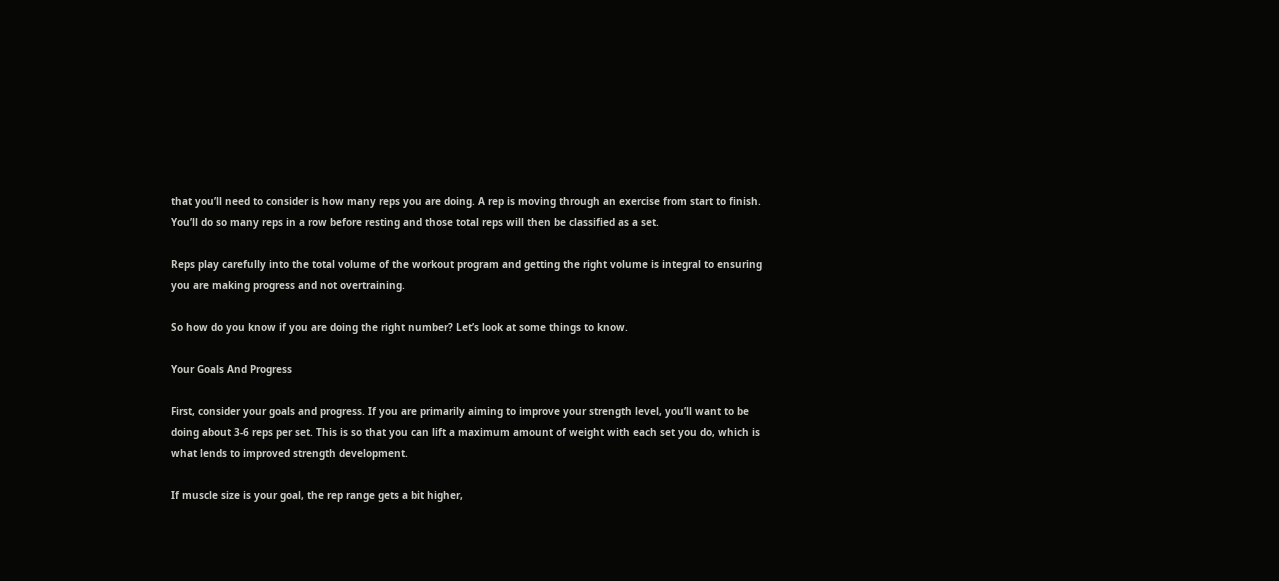that you’ll need to consider is how many reps you are doing. A rep is moving through an exercise from start to finish. You’ll do so many reps in a row before resting and those total reps will then be classified as a set.

Reps play carefully into the total volume of the workout program and getting the right volume is integral to ensuring you are making progress and not overtraining.

So how do you know if you are doing the right number? Let’s look at some things to know.

Your Goals And Progress

First, consider your goals and progress. If you are primarily aiming to improve your strength level, you’ll want to be doing about 3-6 reps per set. This is so that you can lift a maximum amount of weight with each set you do, which is what lends to improved strength development.

If muscle size is your goal, the rep range gets a bit higher,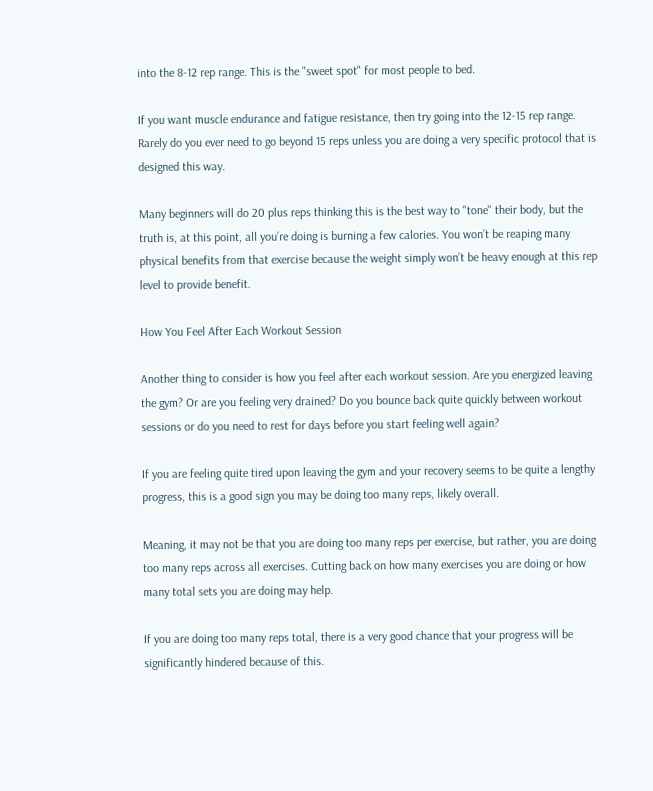into the 8-12 rep range. This is the "sweet spot" for most people to bed.

If you want muscle endurance and fatigue resistance, then try going into the 12-15 rep range. Rarely do you ever need to go beyond 15 reps unless you are doing a very specific protocol that is designed this way.

Many beginners will do 20 plus reps thinking this is the best way to "tone" their body, but the truth is, at this point, all you’re doing is burning a few calories. You won’t be reaping many physical benefits from that exercise because the weight simply won’t be heavy enough at this rep level to provide benefit.

How You Feel After Each Workout Session

Another thing to consider is how you feel after each workout session. Are you energized leaving the gym? Or are you feeling very drained? Do you bounce back quite quickly between workout sessions or do you need to rest for days before you start feeling well again?

If you are feeling quite tired upon leaving the gym and your recovery seems to be quite a lengthy progress, this is a good sign you may be doing too many reps, likely overall.

Meaning, it may not be that you are doing too many reps per exercise, but rather, you are doing too many reps across all exercises. Cutting back on how many exercises you are doing or how many total sets you are doing may help.

If you are doing too many reps total, there is a very good chance that your progress will be significantly hindered because of this.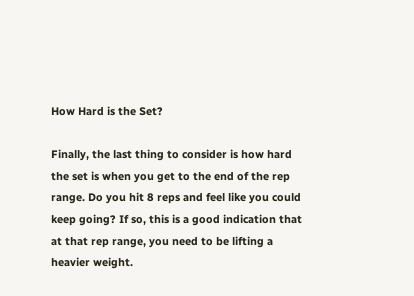How Hard is the Set?

Finally, the last thing to consider is how hard the set is when you get to the end of the rep range. Do you hit 8 reps and feel like you could keep going? If so, this is a good indication that at that rep range, you need to be lifting a heavier weight.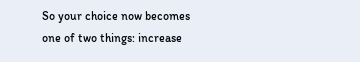So your choice now becomes one of two things: increase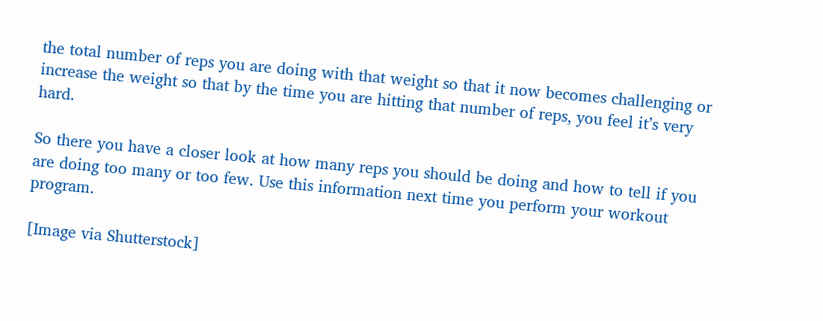the total number of reps you are doing with that weight so that it now becomes challenging or increase the weight so that by the time you are hitting that number of reps, you feel it’s very hard.

So there you have a closer look at how many reps you should be doing and how to tell if you are doing too many or too few. Use this information next time you perform your workout program.

[Image via Shutterstock]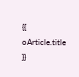{{ oArticle.title }}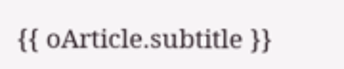{{ oArticle.subtitle }}